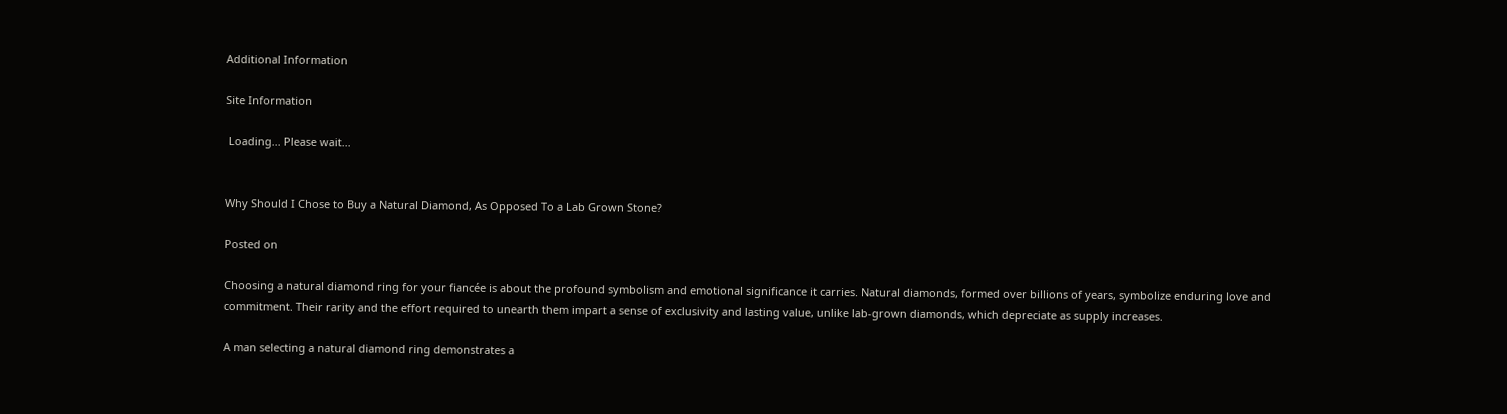Additional Information

Site Information

 Loading... Please wait...


Why Should I Chose to Buy a Natural Diamond, As Opposed To a Lab Grown Stone?

Posted on

Choosing a natural diamond ring for your fiancée is about the profound symbolism and emotional significance it carries. Natural diamonds, formed over billions of years, symbolize enduring love and commitment. Their rarity and the effort required to unearth them impart a sense of exclusivity and lasting value, unlike lab-grown diamonds, which depreciate as supply increases.

A man selecting a natural diamond ring demonstrates a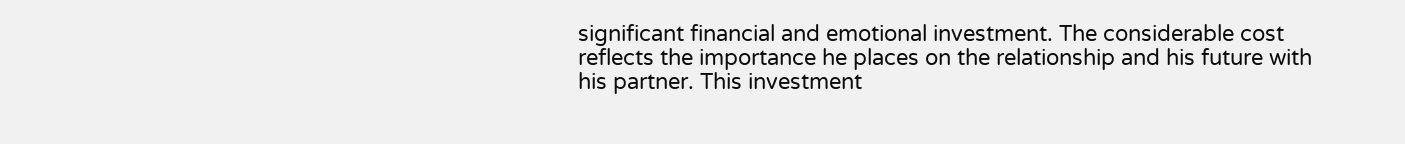significant financial and emotional investment. The considerable cost reflects the importance he places on the relationship and his future with his partner. This investment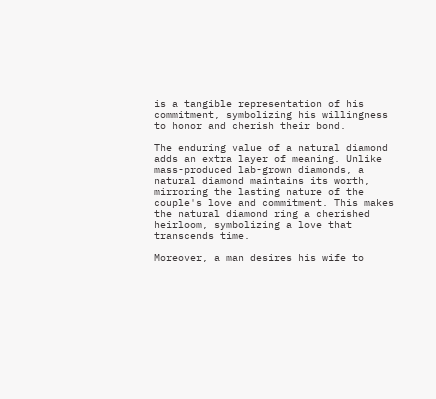is a tangible representation of his commitment, symbolizing his willingness to honor and cherish their bond.

The enduring value of a natural diamond adds an extra layer of meaning. Unlike mass-produced lab-grown diamonds, a natural diamond maintains its worth, mirroring the lasting nature of the couple's love and commitment. This makes the natural diamond ring a cherished heirloom, symbolizing a love that transcends time.

Moreover, a man desires his wife to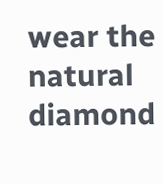wear the natural diamond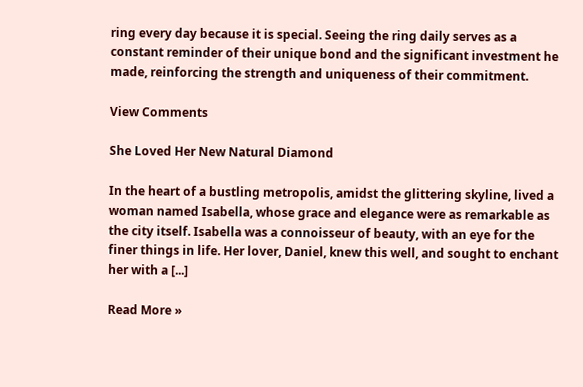ring every day because it is special. Seeing the ring daily serves as a constant reminder of their unique bond and the significant investment he made, reinforcing the strength and uniqueness of their commitment.

View Comments

She Loved Her New Natural Diamond

In the heart of a bustling metropolis, amidst the glittering skyline, lived a woman named Isabella, whose grace and elegance were as remarkable as the city itself. Isabella was a connoisseur of beauty, with an eye for the finer things in life. Her lover, Daniel, knew this well, and sought to enchant her with a [...]

Read More »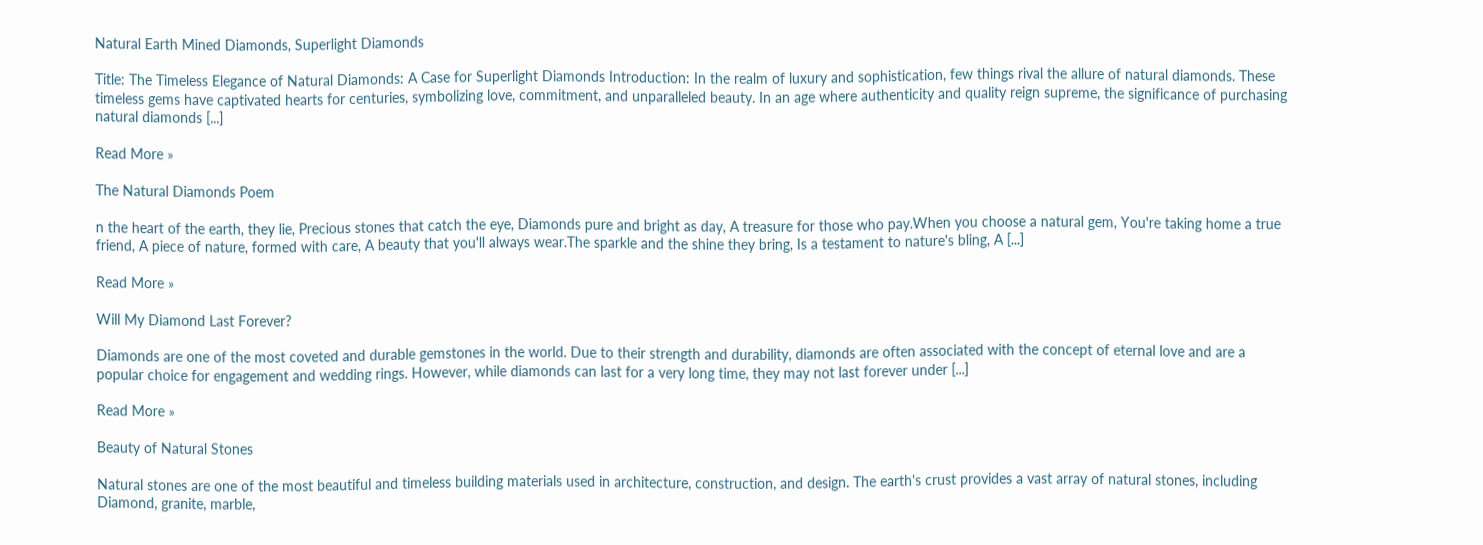Natural Earth Mined Diamonds, Superlight Diamonds

Title: The Timeless Elegance of Natural Diamonds: A Case for Superlight Diamonds Introduction: In the realm of luxury and sophistication, few things rival the allure of natural diamonds. These timeless gems have captivated hearts for centuries, symbolizing love, commitment, and unparalleled beauty. In an age where authenticity and quality reign supreme, the significance of purchasing natural diamonds [...]

Read More »

The Natural Diamonds Poem

n the heart of the earth, they lie, Precious stones that catch the eye, Diamonds pure and bright as day, A treasure for those who pay.When you choose a natural gem, You're taking home a true friend, A piece of nature, formed with care, A beauty that you'll always wear.The sparkle and the shine they bring, Is a testament to nature's bling, A [...]

Read More »

Will My Diamond Last Forever?

Diamonds are one of the most coveted and durable gemstones in the world. Due to their strength and durability, diamonds are often associated with the concept of eternal love and are a popular choice for engagement and wedding rings. However, while diamonds can last for a very long time, they may not last forever under [...]

Read More »

Beauty of Natural Stones

Natural stones are one of the most beautiful and timeless building materials used in architecture, construction, and design. The earth's crust provides a vast array of natural stones, including Diamond, granite, marble,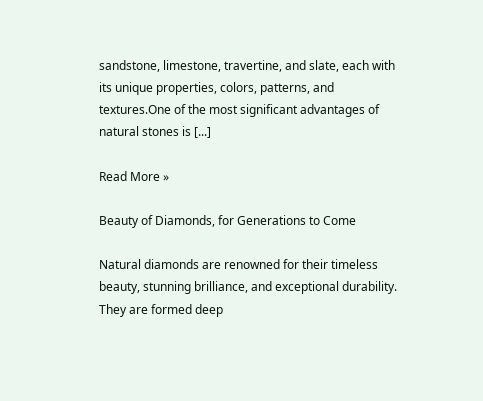sandstone, limestone, travertine, and slate, each with its unique properties, colors, patterns, and textures.One of the most significant advantages of natural stones is [...]

Read More »

Beauty of Diamonds, for Generations to Come

Natural diamonds are renowned for their timeless beauty, stunning brilliance, and exceptional durability. They are formed deep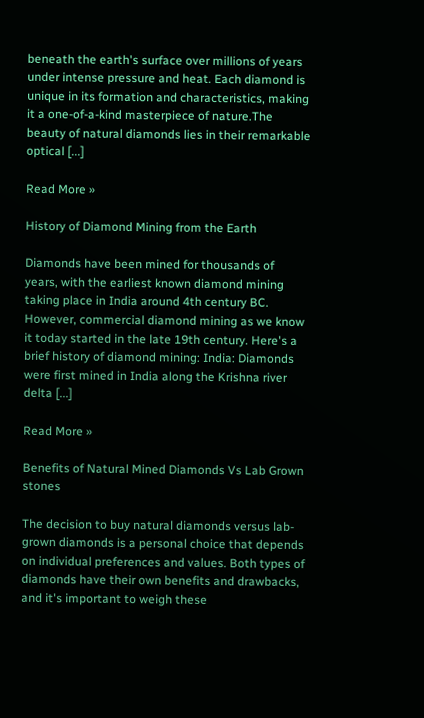beneath the earth's surface over millions of years under intense pressure and heat. Each diamond is unique in its formation and characteristics, making it a one-of-a-kind masterpiece of nature.The beauty of natural diamonds lies in their remarkable optical [...]

Read More »

History of Diamond Mining from the Earth

Diamonds have been mined for thousands of years, with the earliest known diamond mining taking place in India around 4th century BC. However, commercial diamond mining as we know it today started in the late 19th century. Here's a brief history of diamond mining: India: Diamonds were first mined in India along the Krishna river delta [...]

Read More »

Benefits of Natural Mined Diamonds Vs Lab Grown stones

The decision to buy natural diamonds versus lab-grown diamonds is a personal choice that depends on individual preferences and values. Both types of diamonds have their own benefits and drawbacks, and it's important to weigh these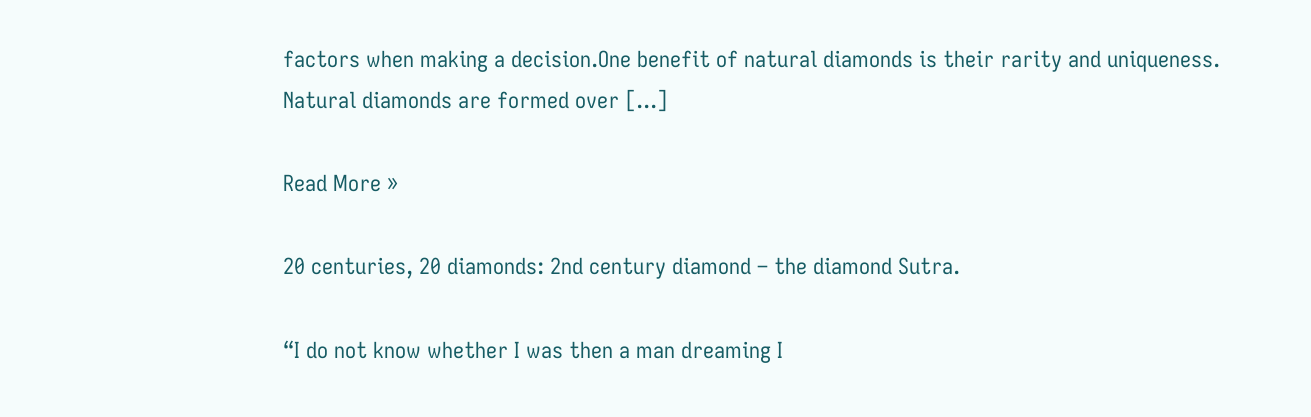factors when making a decision.One benefit of natural diamonds is their rarity and uniqueness. Natural diamonds are formed over [...]

Read More »

20 centuries, 20 diamonds: 2nd century diamond – the diamond Sutra.

“I do not know whether I was then a man dreaming I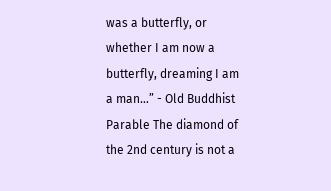was a butterfly, or whether I am now a butterfly, dreaming I am a man…” - Old Buddhist Parable The diamond of the 2nd century is not a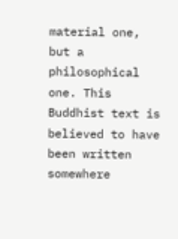material one, but a philosophical one. This Buddhist text is believed to have been written somewhere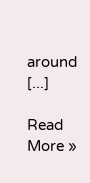around [...]

Read More »